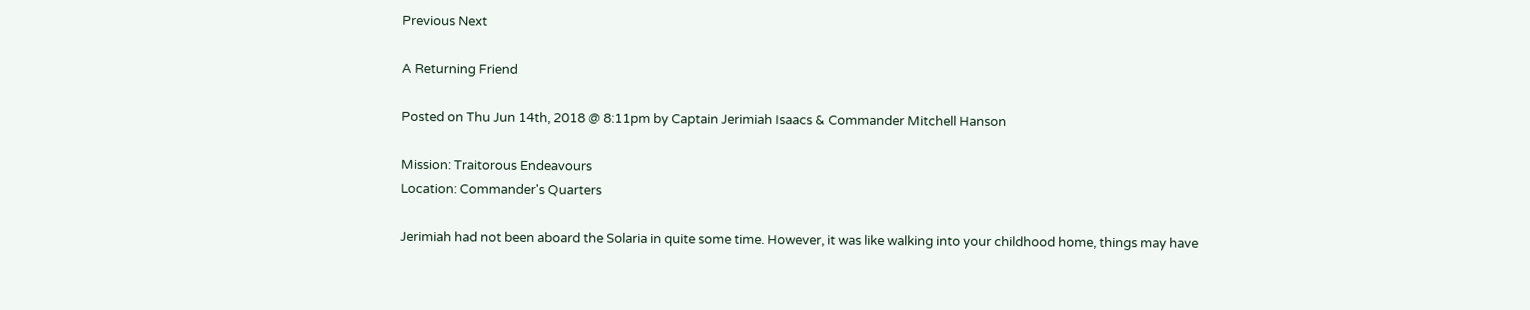Previous Next

A Returning Friend

Posted on Thu Jun 14th, 2018 @ 8:11pm by Captain Jerimiah Isaacs & Commander Mitchell Hanson

Mission: Traitorous Endeavours
Location: Commander's Quarters

Jerimiah had not been aboard the Solaria in quite some time. However, it was like walking into your childhood home, things may have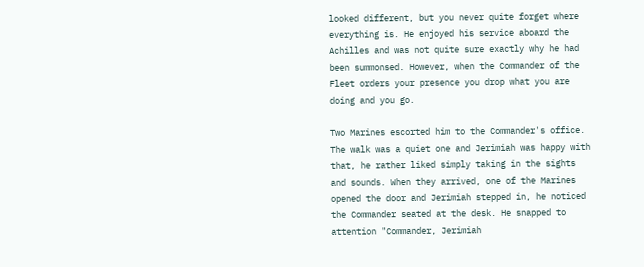looked different, but you never quite forget where everything is. He enjoyed his service aboard the Achilles and was not quite sure exactly why he had been summonsed. However, when the Commander of the Fleet orders your presence you drop what you are doing and you go.

Two Marines escorted him to the Commander's office. The walk was a quiet one and Jerimiah was happy with that, he rather liked simply taking in the sights and sounds. When they arrived, one of the Marines opened the door and Jerimiah stepped in, he noticed the Commander seated at the desk. He snapped to attention "Commander, Jerimiah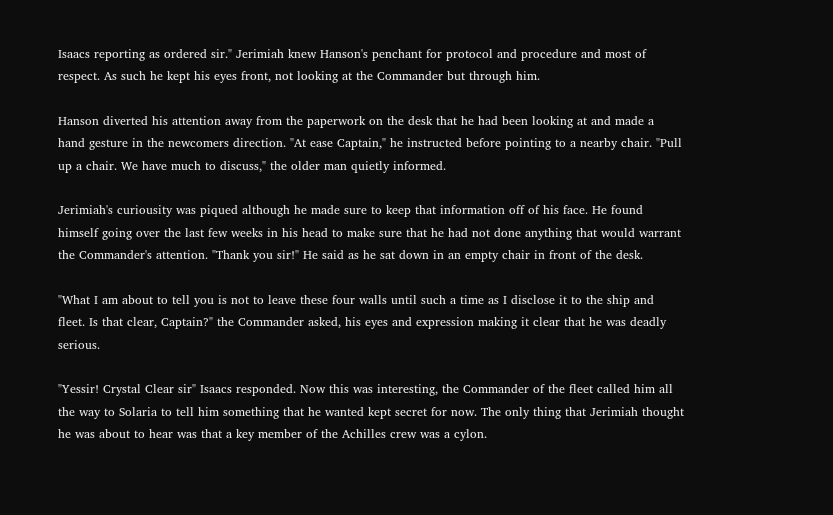Isaacs reporting as ordered sir." Jerimiah knew Hanson's penchant for protocol and procedure and most of respect. As such he kept his eyes front, not looking at the Commander but through him.

Hanson diverted his attention away from the paperwork on the desk that he had been looking at and made a hand gesture in the newcomers direction. "At ease Captain," he instructed before pointing to a nearby chair. "Pull up a chair. We have much to discuss," the older man quietly informed.

Jerimiah's curiousity was piqued although he made sure to keep that information off of his face. He found himself going over the last few weeks in his head to make sure that he had not done anything that would warrant the Commander's attention. "Thank you sir!" He said as he sat down in an empty chair in front of the desk.

"What I am about to tell you is not to leave these four walls until such a time as I disclose it to the ship and fleet. Is that clear, Captain?" the Commander asked, his eyes and expression making it clear that he was deadly serious.

"Yessir! Crystal Clear sir" Isaacs responded. Now this was interesting, the Commander of the fleet called him all the way to Solaria to tell him something that he wanted kept secret for now. The only thing that Jerimiah thought he was about to hear was that a key member of the Achilles crew was a cylon.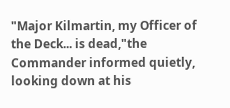"Major Kilmartin, my Officer of the Deck... is dead,"the Commander informed quietly, looking down at his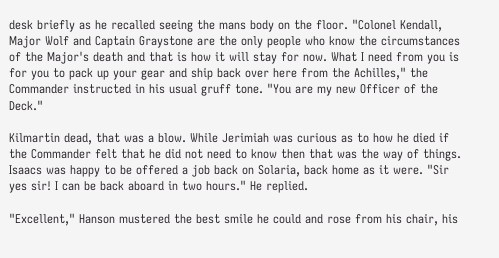desk briefly as he recalled seeing the mans body on the floor. "Colonel Kendall, Major Wolf and Captain Graystone are the only people who know the circumstances of the Major's death and that is how it will stay for now. What I need from you is for you to pack up your gear and ship back over here from the Achilles," the Commander instructed in his usual gruff tone. "You are my new Officer of the Deck."

Kilmartin dead, that was a blow. While Jerimiah was curious as to how he died if the Commander felt that he did not need to know then that was the way of things. Isaacs was happy to be offered a job back on Solaria, back home as it were. "Sir yes sir! I can be back aboard in two hours." He replied.

"Excellent," Hanson mustered the best smile he could and rose from his chair, his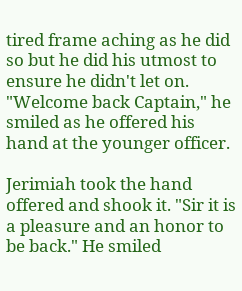tired frame aching as he did so but he did his utmost to ensure he didn't let on. "Welcome back Captain," he smiled as he offered his hand at the younger officer.

Jerimiah took the hand offered and shook it. "Sir it is a pleasure and an honor to be back." He smiled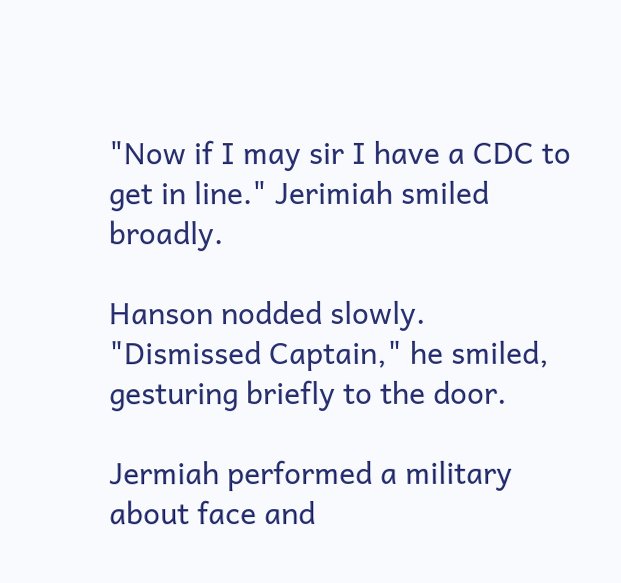"Now if I may sir I have a CDC to get in line." Jerimiah smiled broadly.

Hanson nodded slowly. "Dismissed Captain," he smiled, gesturing briefly to the door.

Jermiah performed a military about face and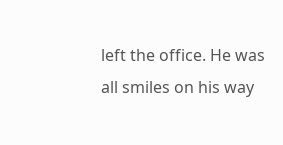left the office. He was all smiles on his way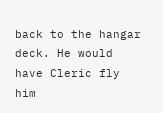back to the hangar deck. He would have Cleric fly him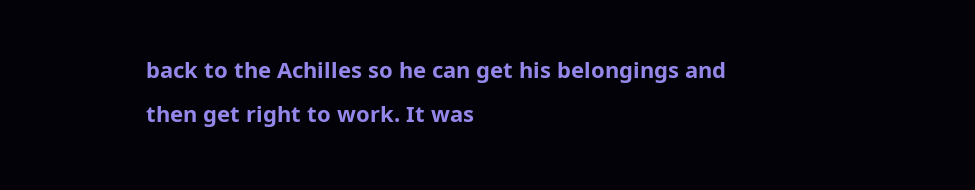back to the Achilles so he can get his belongings and then get right to work. It was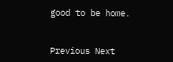good to be home.


Previous Next